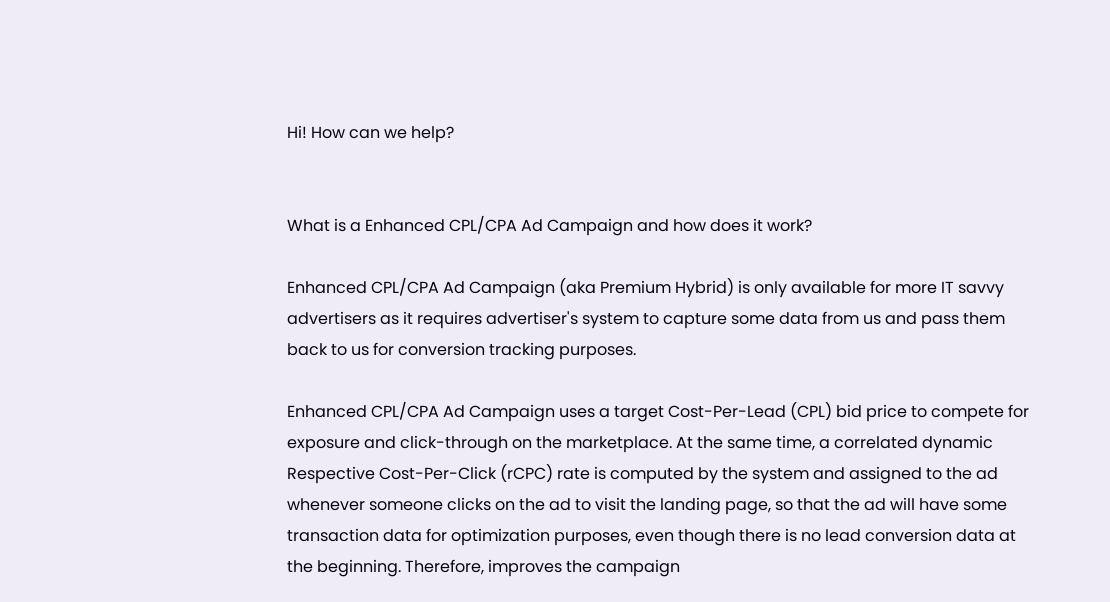Hi! How can we help?


What is a Enhanced CPL/CPA Ad Campaign and how does it work?

Enhanced CPL/CPA Ad Campaign (aka Premium Hybrid) is only available for more IT savvy advertisers as it requires advertiser's system to capture some data from us and pass them back to us for conversion tracking purposes.

Enhanced CPL/CPA Ad Campaign uses a target Cost-Per-Lead (CPL) bid price to compete for exposure and click-through on the marketplace. At the same time, a correlated dynamic Respective Cost-Per-Click (rCPC) rate is computed by the system and assigned to the ad whenever someone clicks on the ad to visit the landing page, so that the ad will have some transaction data for optimization purposes, even though there is no lead conversion data at the beginning. Therefore, improves the campaign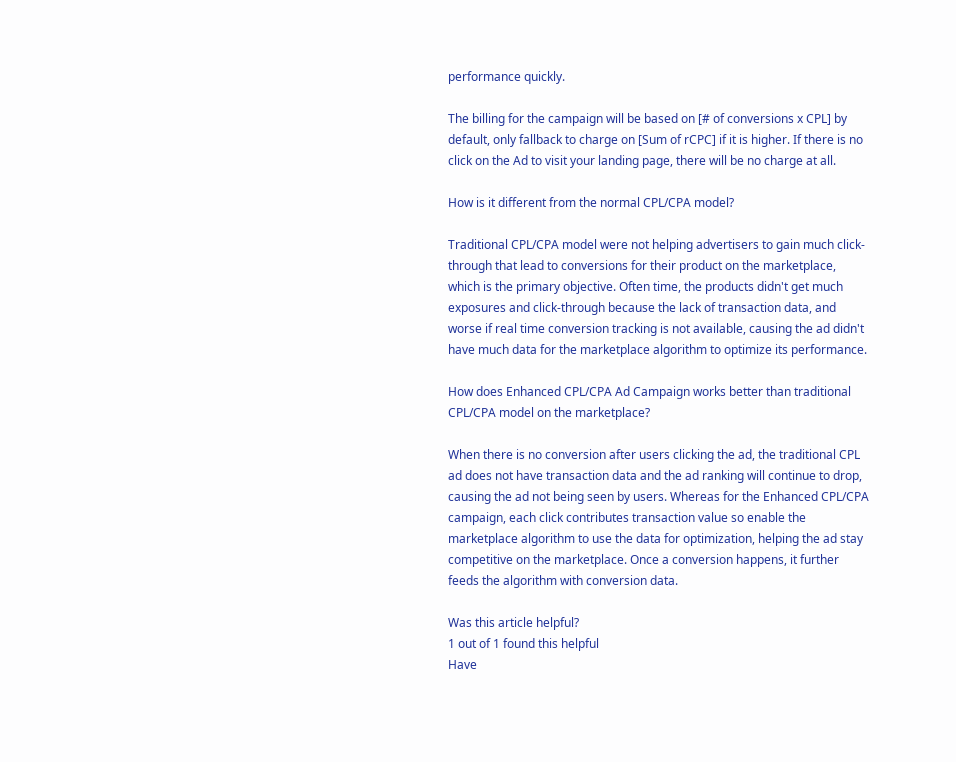performance quickly.

The billing for the campaign will be based on [# of conversions x CPL] by default, only fallback to charge on [Sum of rCPC] if it is higher. If there is no click on the Ad to visit your landing page, there will be no charge at all.

How is it different from the normal CPL/CPA model?

Traditional CPL/CPA model were not helping advertisers to gain much click-through that lead to conversions for their product on the marketplace, which is the primary objective. Often time, the products didn't get much exposures and click-through because the lack of transaction data, and worse if real time conversion tracking is not available, causing the ad didn't have much data for the marketplace algorithm to optimize its performance.

How does Enhanced CPL/CPA Ad Campaign works better than traditional CPL/CPA model on the marketplace?

When there is no conversion after users clicking the ad, the traditional CPL ad does not have transaction data and the ad ranking will continue to drop, causing the ad not being seen by users. Whereas for the Enhanced CPL/CPA campaign, each click contributes transaction value so enable the marketplace algorithm to use the data for optimization, helping the ad stay competitive on the marketplace. Once a conversion happens, it further feeds the algorithm with conversion data.

Was this article helpful?
1 out of 1 found this helpful
Have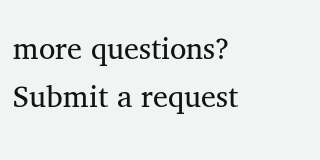more questions? Submit a request